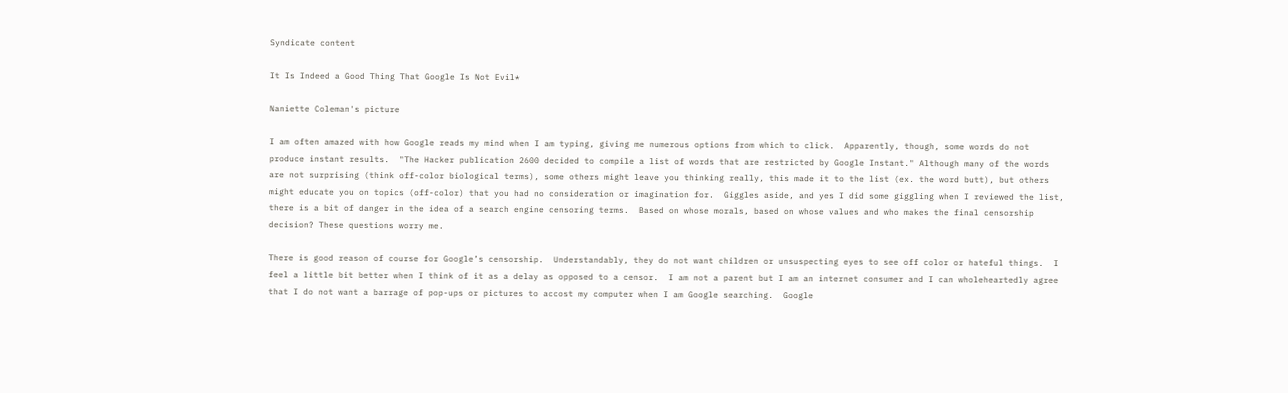Syndicate content

It Is Indeed a Good Thing That Google Is Not Evil*

Naniette Coleman's picture

I am often amazed with how Google reads my mind when I am typing, giving me numerous options from which to click.  Apparently, though, some words do not produce instant results.  "The Hacker publication 2600 decided to compile a list of words that are restricted by Google Instant." Although many of the words are not surprising (think off-color biological terms), some others might leave you thinking really, this made it to the list (ex. the word butt), but others might educate you on topics (off-color) that you had no consideration or imagination for.  Giggles aside, and yes I did some giggling when I reviewed the list, there is a bit of danger in the idea of a search engine censoring terms.  Based on whose morals, based on whose values and who makes the final censorship decision? These questions worry me.

There is good reason of course for Google’s censorship.  Understandably, they do not want children or unsuspecting eyes to see off color or hateful things.  I feel a little bit better when I think of it as a delay as opposed to a censor.  I am not a parent but I am an internet consumer and I can wholeheartedly agree that I do not want a barrage of pop-ups or pictures to accost my computer when I am Google searching.  Google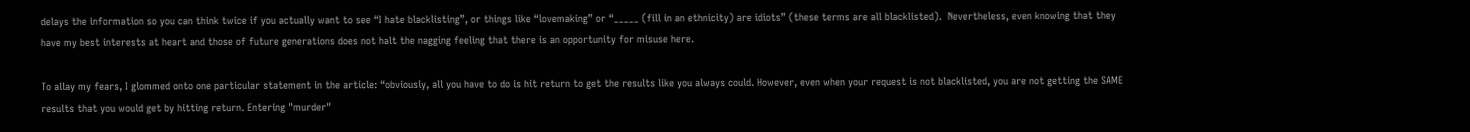delays the information so you can think twice if you actually want to see “I hate blacklisting”, or things like “lovemaking” or “_____ (fill in an ethnicity) are idiots” (these terms are all blacklisted).  Nevertheless, even knowing that they have my best interests at heart and those of future generations does not halt the nagging feeling that there is an opportunity for misuse here.

To allay my fears, I glommed onto one particular statement in the article: “obviously, all you have to do is hit return to get the results like you always could. However, even when your request is not blacklisted, you are not getting the SAME results that you would get by hitting return. Entering "murder"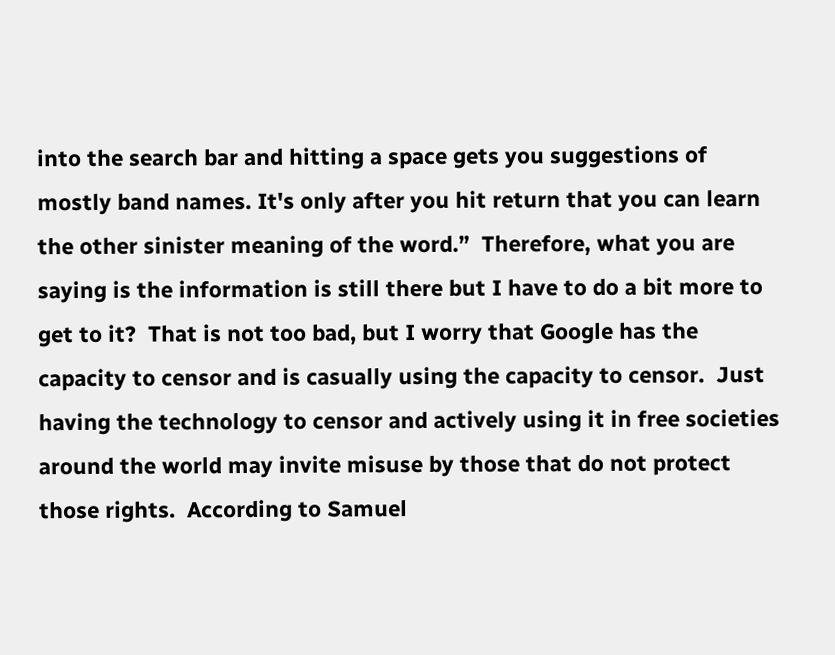into the search bar and hitting a space gets you suggestions of mostly band names. It's only after you hit return that you can learn the other sinister meaning of the word.”  Therefore, what you are saying is the information is still there but I have to do a bit more to get to it?  That is not too bad, but I worry that Google has the capacity to censor and is casually using the capacity to censor.  Just having the technology to censor and actively using it in free societies around the world may invite misuse by those that do not protect those rights.  According to Samuel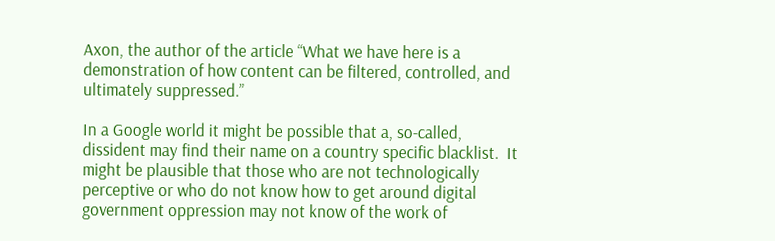Axon, the author of the article “What we have here is a demonstration of how content can be filtered, controlled, and ultimately suppressed.”

In a Google world it might be possible that a, so-called, dissident may find their name on a country specific blacklist.  It might be plausible that those who are not technologically perceptive or who do not know how to get around digital government oppression may not know of the work of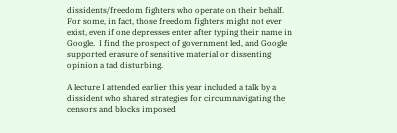dissidents/freedom fighters who operate on their behalf.  For some, in fact, those freedom fighters might not ever exist, even if one depresses enter after typing their name in Google.  I find the prospect of government led, and Google supported erasure of sensitive material or dissenting opinion a tad disturbing.

A lecture I attended earlier this year included a talk by a dissident who shared strategies for circumnavigating the censors and blocks imposed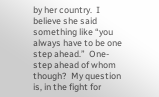by her country.  I believe she said something like “you always have to be one step ahead.”  One-step ahead of whom though?  My question is, in the fight for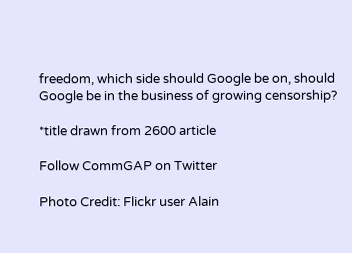freedom, which side should Google be on, should Google be in the business of growing censorship?

*title drawn from 2600 article

Follow CommGAP on Twitter

Photo Credit: Flickr user Alain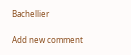Bachellier

Add new comment